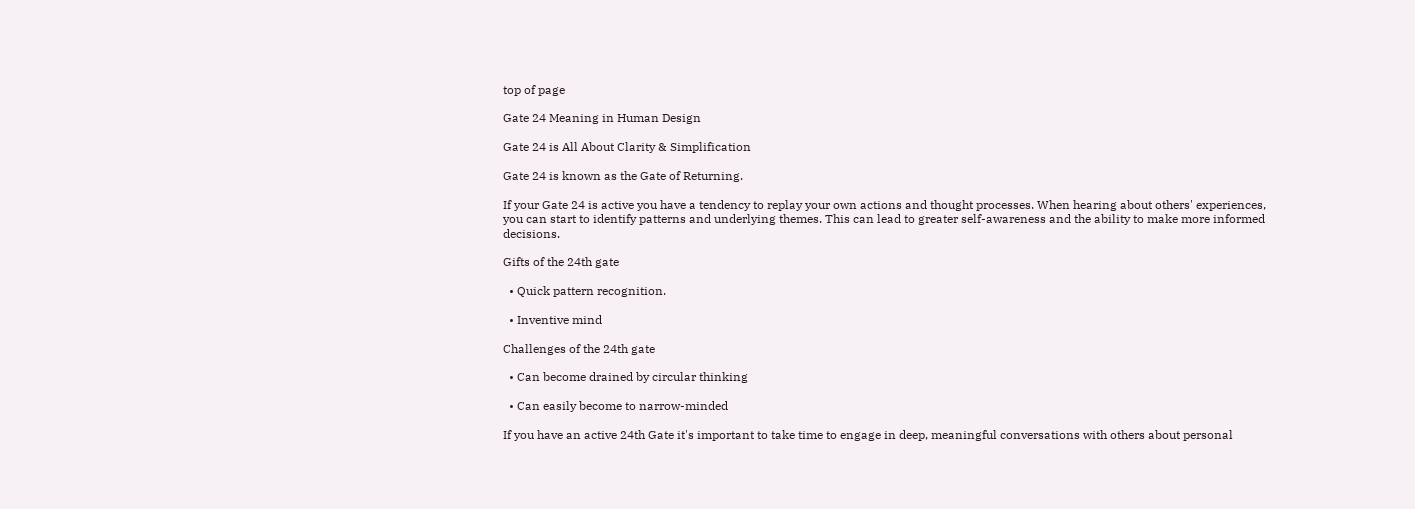top of page

Gate 24 Meaning in Human Design

Gate 24 is All About Clarity & Simplification

Gate 24 is known as the Gate of Returning.

If your Gate 24 is active you have a tendency to replay your own actions and thought processes. When hearing about others' experiences, you can start to identify patterns and underlying themes. This can lead to greater self-awareness and the ability to make more informed decisions.

Gifts of the 24th gate

  • Quick pattern recognition.

  • Inventive mind

Challenges of the 24th gate

  • Can become drained by circular thinking

  • Can easily become to narrow-minded

If you have an active 24th Gate it's important to take time to engage in deep, meaningful conversations with others about personal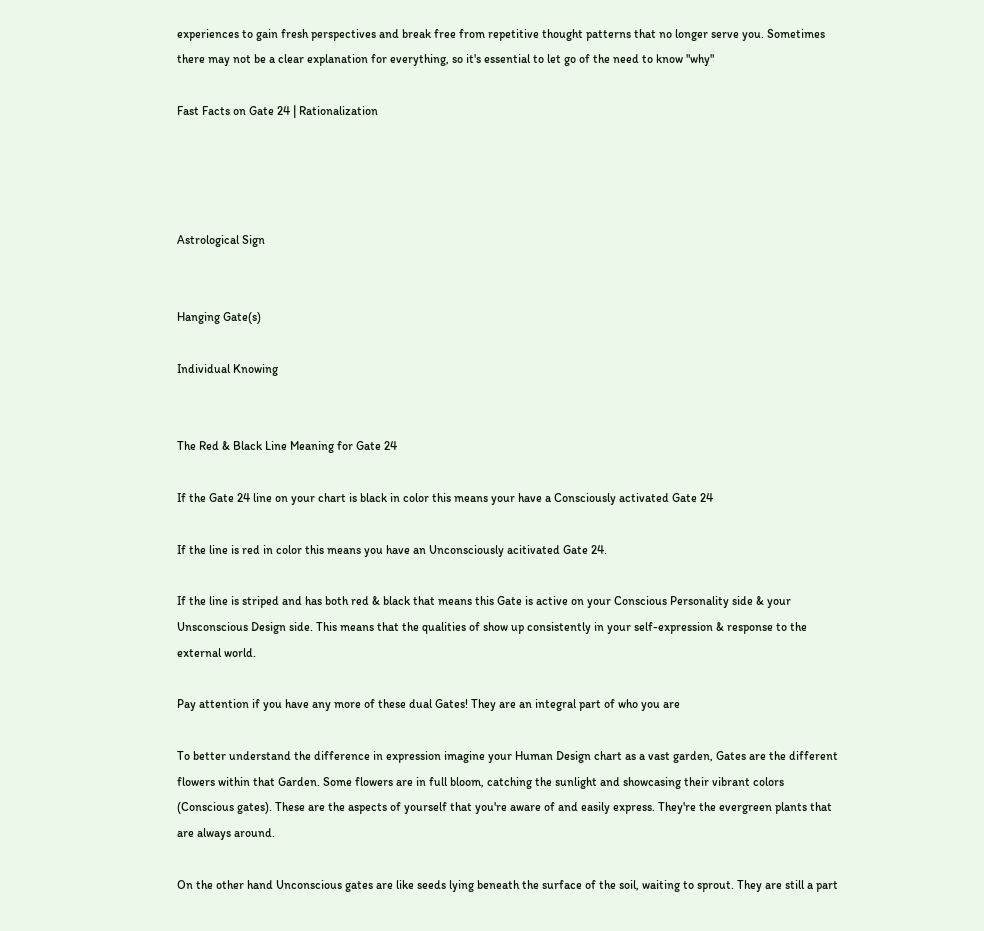experiences to gain fresh perspectives and break free from repetitive thought patterns that no longer serve you. Sometimes there may not be a clear explanation for everything, so it's essential to let go of the need to know "why"

Fast Facts on Gate 24 | Rationalization




Astrological Sign


Hanging Gate(s)

Individual Knowing


The Red & Black Line Meaning for Gate 24

If the Gate 24 line on your chart is black in color this means your have a Consciously activated Gate 24

If the line is red in color this means you have an Unconsciously acitivated Gate 24.

If the line is striped and has both red & black that means this Gate is active on your Conscious Personality side & your Unsconscious Design side. This means that the qualities of show up consistently in your self-expression & response to the external world.

Pay attention if you have any more of these dual Gates! They are an integral part of who you are

To better understand the difference in expression imagine your Human Design chart as a vast garden, Gates are the different flowers within that Garden. Some flowers are in full bloom, catching the sunlight and showcasing their vibrant colors (Conscious gates). These are the aspects of yourself that you're aware of and easily express. They're the evergreen plants that are always around.

On the other hand Unconscious gates are like seeds lying beneath the surface of the soil, waiting to sprout. They are still a part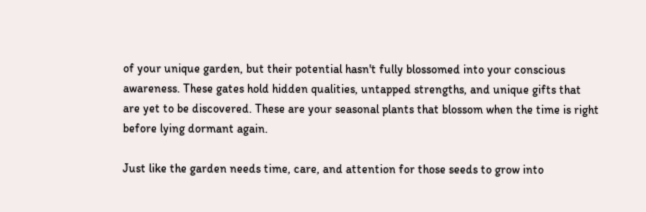of your unique garden, but their potential hasn't fully blossomed into your conscious awareness. These gates hold hidden qualities, untapped strengths, and unique gifts that are yet to be discovered. These are your seasonal plants that blossom when the time is right before lying dormant again.

Just like the garden needs time, care, and attention for those seeds to grow into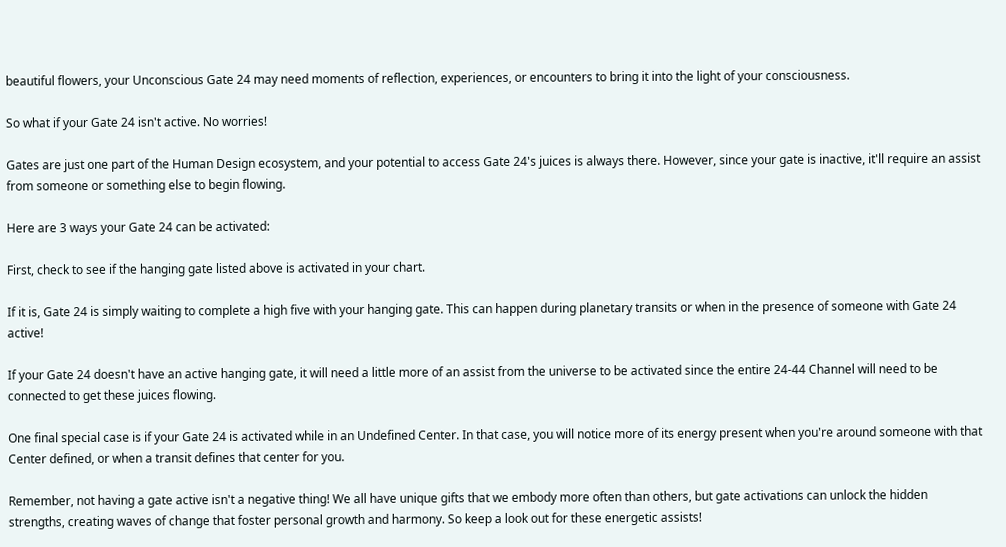beautiful flowers, your Unconscious Gate 24 may need moments of reflection, experiences, or encounters to bring it into the light of your consciousness.

So what if your Gate 24 isn't active. No worries!

Gates are just one part of the Human Design ecosystem, and your potential to access Gate 24's juices is always there. However, since your gate is inactive, it'll require an assist from someone or something else to begin flowing.

Here are 3 ways your Gate 24 can be activated:

First, check to see if the hanging gate listed above is activated in your chart.

If it is, Gate 24 is simply waiting to complete a high five with your hanging gate. This can happen during planetary transits or when in the presence of someone with Gate 24 active!

If your Gate 24 doesn't have an active hanging gate, it will need a little more of an assist from the universe to be activated since the entire 24-44 Channel will need to be connected to get these juices flowing.

One final special case is if your Gate 24 is activated while in an Undefined Center. In that case, you will notice more of its energy present when you're around someone with that Center defined, or when a transit defines that center for you.

Remember, not having a gate active isn't a negative thing! We all have unique gifts that we embody more often than others, but gate activations can unlock the hidden strengths, creating waves of change that foster personal growth and harmony. So keep a look out for these energetic assists!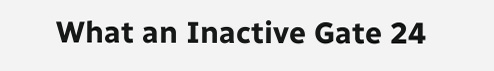What an Inactive Gate 24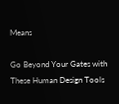Means

Go Beyond Your Gates with These Human Design Tools